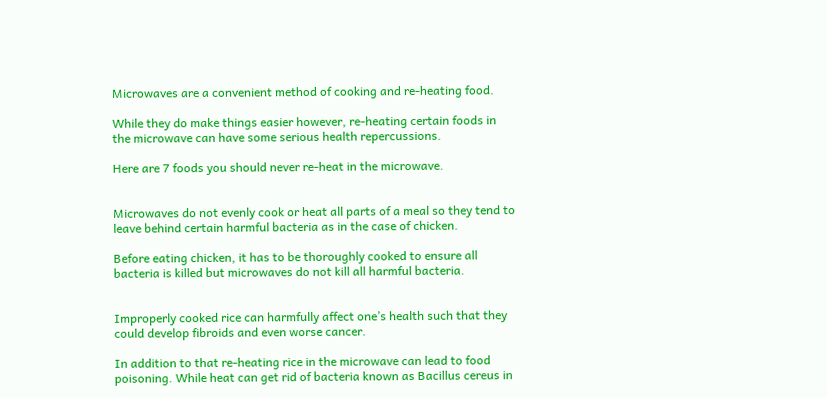Microwaves are a convenient method of cooking and re-heating food.

While they do make things easier however, re-heating certain foods in the microwave can have some serious health repercussions.

Here are 7 foods you should never re-heat in the microwave.


Microwaves do not evenly cook or heat all parts of a meal so they tend to leave behind certain harmful bacteria as in the case of chicken.

Before eating chicken, it has to be thoroughly cooked to ensure all bacteria is killed but microwaves do not kill all harmful bacteria.


Improperly cooked rice can harmfully affect one’s health such that they could develop fibroids and even worse cancer.

In addition to that re-heating rice in the microwave can lead to food poisoning. While heat can get rid of bacteria known as Bacillus cereus in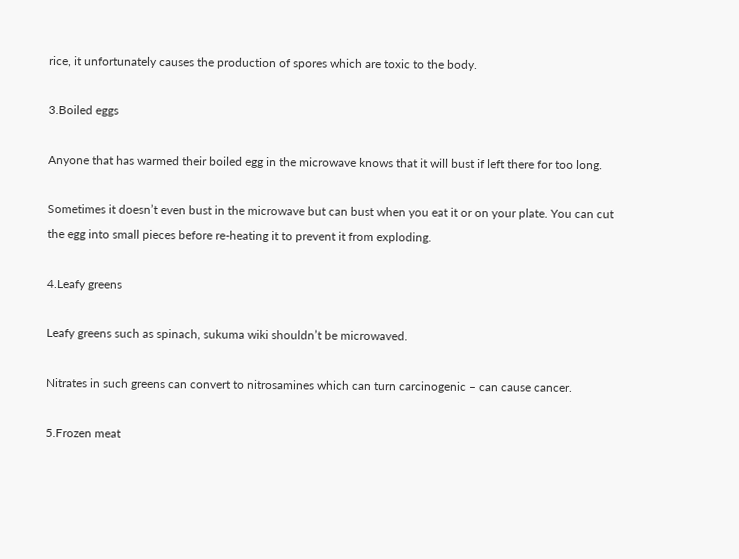rice, it unfortunately causes the production of spores which are toxic to the body.

3.Boiled eggs

Anyone that has warmed their boiled egg in the microwave knows that it will bust if left there for too long.

Sometimes it doesn’t even bust in the microwave but can bust when you eat it or on your plate. You can cut the egg into small pieces before re-heating it to prevent it from exploding.

4.Leafy greens

Leafy greens such as spinach, sukuma wiki shouldn’t be microwaved.

Nitrates in such greens can convert to nitrosamines which can turn carcinogenic – can cause cancer.

5.Frozen meat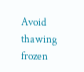Avoid thawing frozen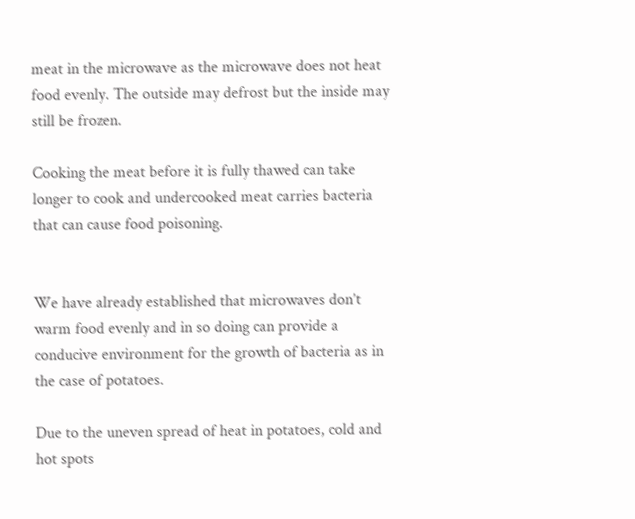meat in the microwave as the microwave does not heat food evenly. The outside may defrost but the inside may still be frozen.

Cooking the meat before it is fully thawed can take longer to cook and undercooked meat carries bacteria that can cause food poisoning.


We have already established that microwaves don’t warm food evenly and in so doing can provide a conducive environment for the growth of bacteria as in the case of potatoes.

Due to the uneven spread of heat in potatoes, cold and hot spots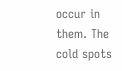occur in them. The cold spots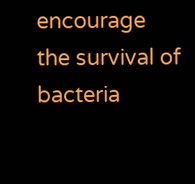encourage the survival of bacteria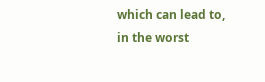which can lead to, in the worst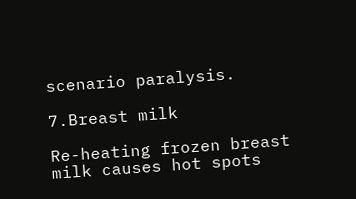scenario paralysis.

7.Breast milk

Re-heating frozen breast milk causes hot spots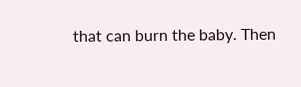that can burn the baby. Then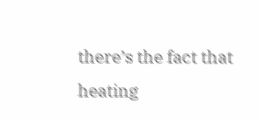there’s the fact that heating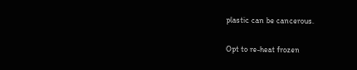plastic can be cancerous.

Opt to re-heat frozen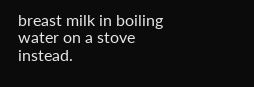breast milk in boiling water on a stove instead.